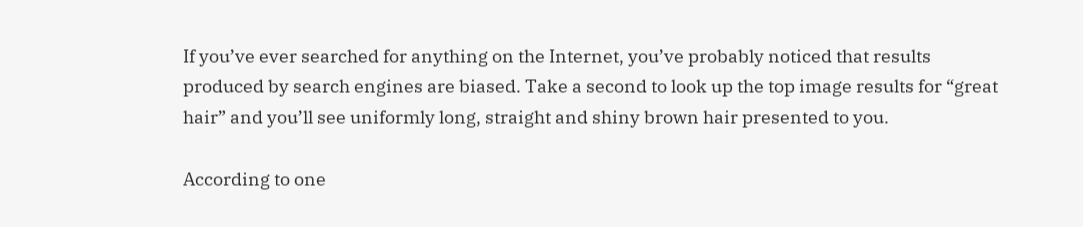If you’ve ever searched for anything on the Internet, you’ve probably noticed that results produced by search engines are biased. Take a second to look up the top image results for “great hair” and you’ll see uniformly long, straight and shiny brown hair presented to you.

According to one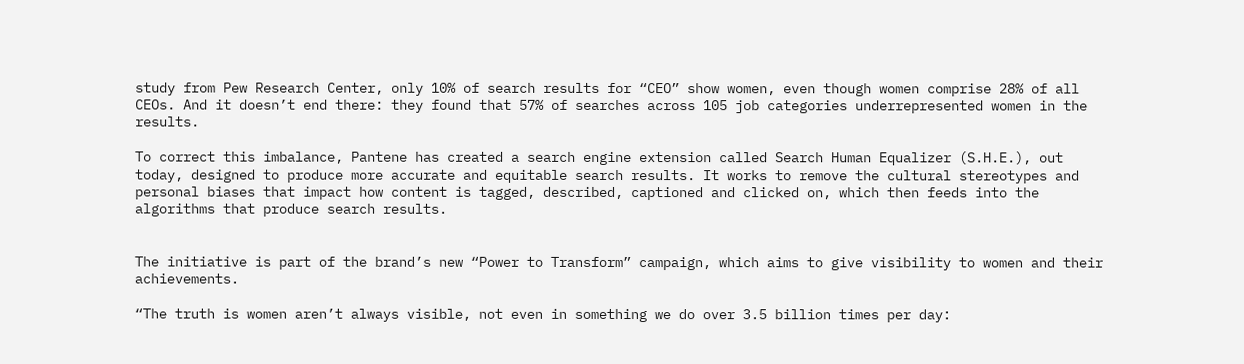study from Pew Research Center, only 10% of search results for “CEO” show women, even though women comprise 28% of all CEOs. And it doesn’t end there: they found that 57% of searches across 105 job categories underrepresented women in the results.

To correct this imbalance, Pantene has created a search engine extension called Search Human Equalizer (S.H.E.), out today, designed to produce more accurate and equitable search results. It works to remove the cultural stereotypes and personal biases that impact how content is tagged, described, captioned and clicked on, which then feeds into the algorithms that produce search results.


The initiative is part of the brand’s new “Power to Transform” campaign, which aims to give visibility to women and their achievements.

“The truth is women aren’t always visible, not even in something we do over 3.5 billion times per day: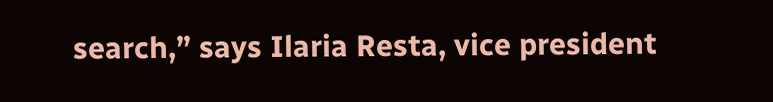search,” says Ilaria Resta, vice president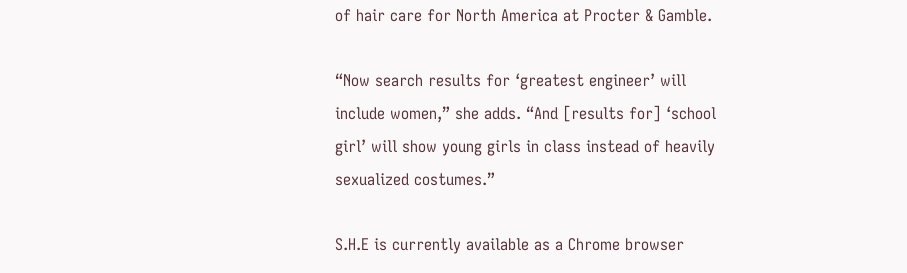of hair care for North America at Procter & Gamble.

“Now search results for ‘greatest engineer’ will include women,” she adds. “And [results for] ‘school girl’ will show young girls in class instead of heavily sexualized costumes.”

S.H.E is currently available as a Chrome browser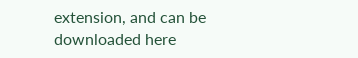extension, and can be downloaded here